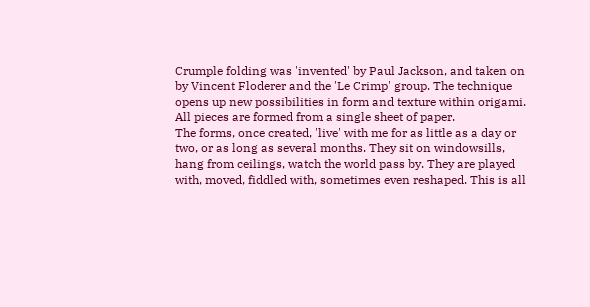Crumple folding was 'invented' by Paul Jackson, and taken on by Vincent Floderer and the 'Le Crimp' group. The technique opens up new possibilities in form and texture within origami. All pieces are formed from a single sheet of paper.
The forms, once created, 'live' with me for as little as a day or two, or as long as several months. They sit on windowsills, hang from ceilings, watch the world pass by. They are played with, moved, fiddled with, sometimes even reshaped. This is all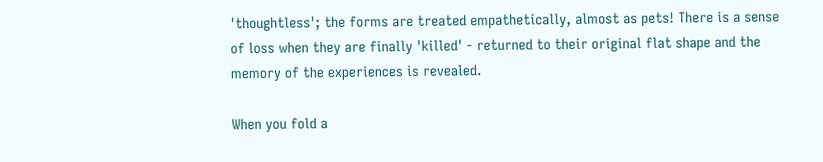'thoughtless'; the forms are treated empathetically, almost as pets! There is a sense of loss when they are finally 'killed' - returned to their original flat shape and the memory of the experiences is revealed.

When you fold a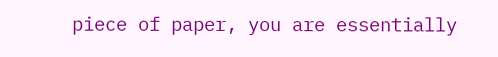piece of paper, you are essentially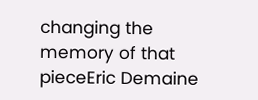changing the memory of that pieceEric Demaine